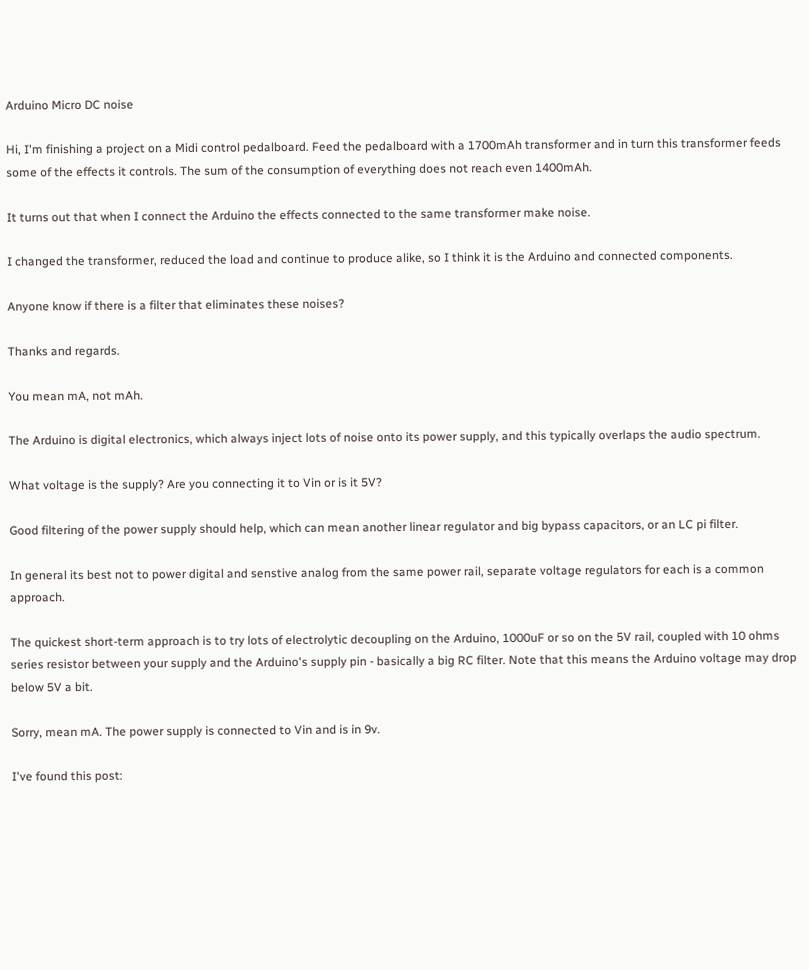Arduino Micro DC noise

Hi, I'm finishing a project on a Midi control pedalboard. Feed the pedalboard with a 1700mAh transformer and in turn this transformer feeds some of the effects it controls. The sum of the consumption of everything does not reach even 1400mAh.

It turns out that when I connect the Arduino the effects connected to the same transformer make noise.

I changed the transformer, reduced the load and continue to produce alike, so I think it is the Arduino and connected components.

Anyone know if there is a filter that eliminates these noises?

Thanks and regards.

You mean mA, not mAh.

The Arduino is digital electronics, which always inject lots of noise onto its power supply, and this typically overlaps the audio spectrum.

What voltage is the supply? Are you connecting it to Vin or is it 5V?

Good filtering of the power supply should help, which can mean another linear regulator and big bypass capacitors, or an LC pi filter.

In general its best not to power digital and senstive analog from the same power rail, separate voltage regulators for each is a common approach.

The quickest short-term approach is to try lots of electrolytic decoupling on the Arduino, 1000uF or so on the 5V rail, coupled with 10 ohms series resistor between your supply and the Arduino's supply pin - basically a big RC filter. Note that this means the Arduino voltage may drop below 5V a bit.

Sorry, mean mA. The power supply is connected to Vin and is in 9v.

I've found this post: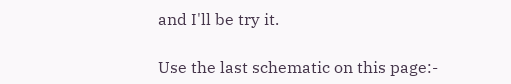and I'll be try it.

Use the last schematic on this page:-